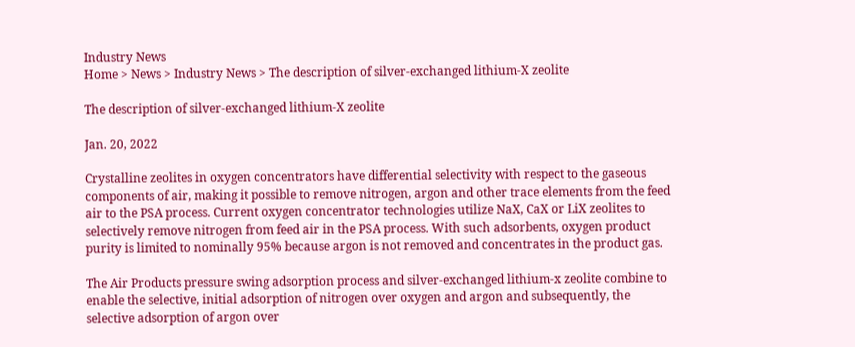Industry News
Home > News > Industry News > The description of silver-exchanged lithium-X zeolite

The description of silver-exchanged lithium-X zeolite

Jan. 20, 2022

Crystalline zeolites in oxygen concentrators have differential selectivity with respect to the gaseous components of air, making it possible to remove nitrogen, argon and other trace elements from the feed air to the PSA process. Current oxygen concentrator technologies utilize NaX, CaX or LiX zeolites to selectively remove nitrogen from feed air in the PSA process. With such adsorbents, oxygen product purity is limited to nominally 95% because argon is not removed and concentrates in the product gas.

The Air Products pressure swing adsorption process and silver-exchanged lithium-x zeolite combine to enable the selective, initial adsorption of nitrogen over oxygen and argon and subsequently, the selective adsorption of argon over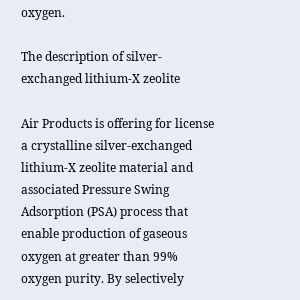oxygen.

The description of silver-exchanged lithium-X zeolite

Air Products is offering for license a crystalline silver-exchanged lithium-X zeolite material and associated Pressure Swing Adsorption (PSA) process that enable production of gaseous oxygen at greater than 99% oxygen purity. By selectively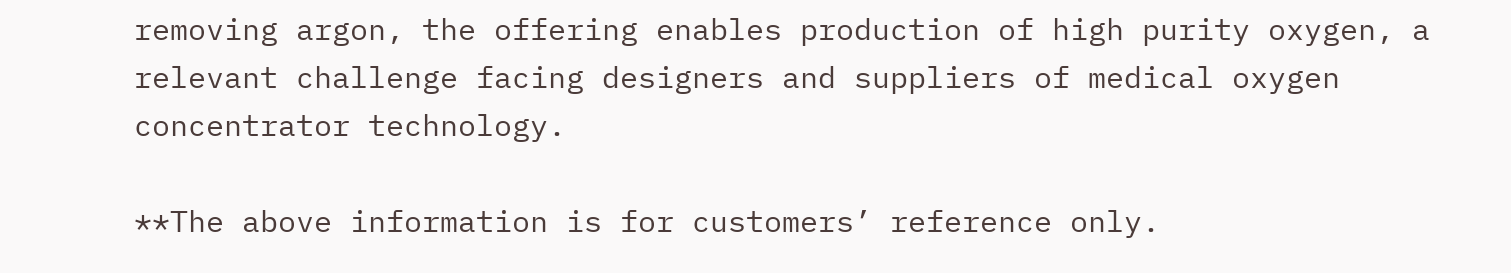removing argon, the offering enables production of high purity oxygen, a relevant challenge facing designers and suppliers of medical oxygen concentrator technology.

**The above information is for customers’ reference only.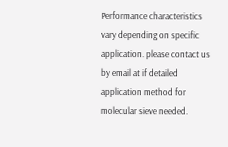Performance characteristics vary depending on specific application. please contact us by email at if detailed application method for molecular sieve needed.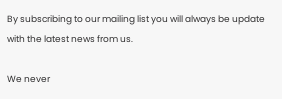By subscribing to our mailing list you will always be update with the latest news from us.

We never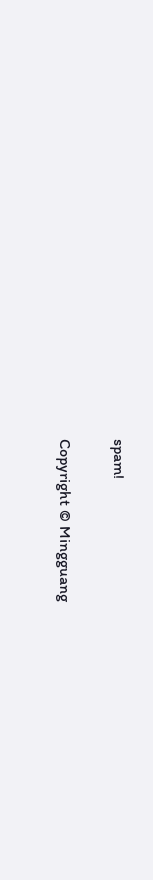spam!

Copyright © Mingguang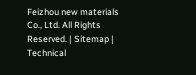Feizhou new materials Co., Ltd. All Rights Reserved. | Sitemap | Technical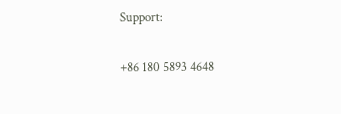Support:

+86 180 5893 4648